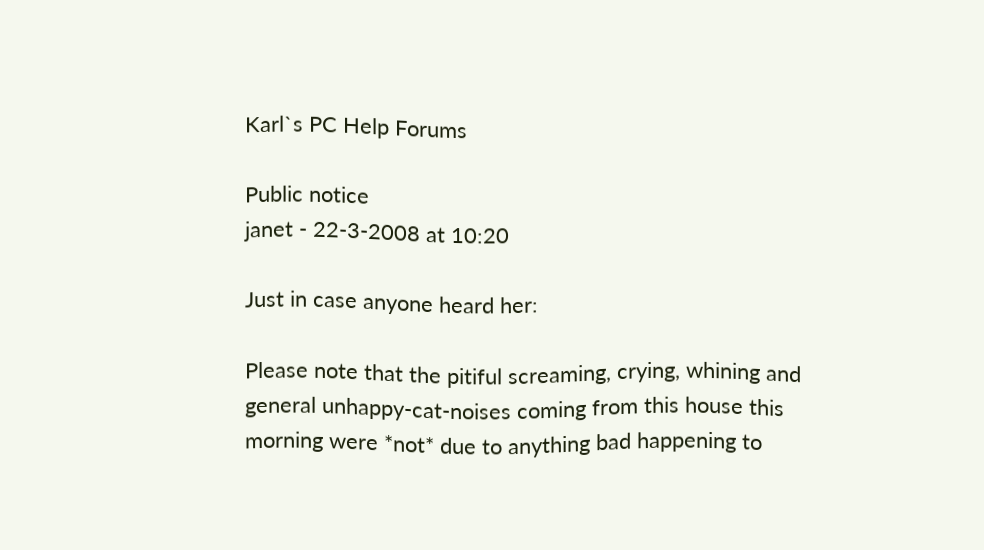Karl`s PC Help Forums

Public notice
janet - 22-3-2008 at 10:20

Just in case anyone heard her:

Please note that the pitiful screaming, crying, whining and general unhappy-cat-noises coming from this house this morning were *not* due to anything bad happening to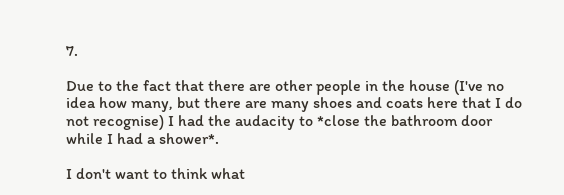7.

Due to the fact that there are other people in the house (I've no idea how many, but there are many shoes and coats here that I do not recognise) I had the audacity to *close the bathroom door while I had a shower*.

I don't want to think what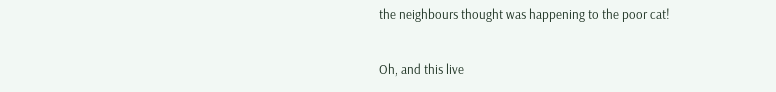the neighbours thought was happening to the poor cat!


Oh, and this live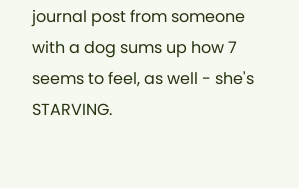journal post from someone with a dog sums up how 7 seems to feel, as well - she's STARVING.